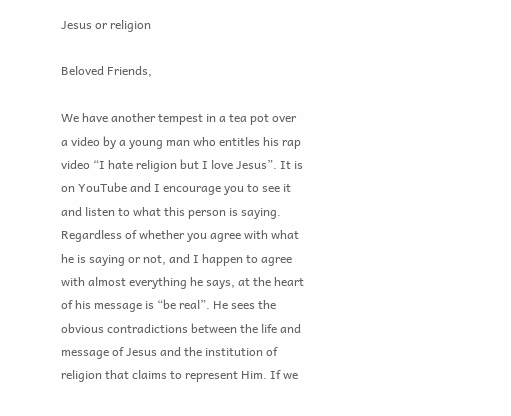Jesus or religion

Beloved Friends,

We have another tempest in a tea pot over a video by a young man who entitles his rap video “I hate religion but I love Jesus”. It is on YouTube and I encourage you to see it and listen to what this person is saying. Regardless of whether you agree with what he is saying or not, and I happen to agree with almost everything he says, at the heart of his message is “be real”. He sees the obvious contradictions between the life and message of Jesus and the institution of religion that claims to represent Him. If we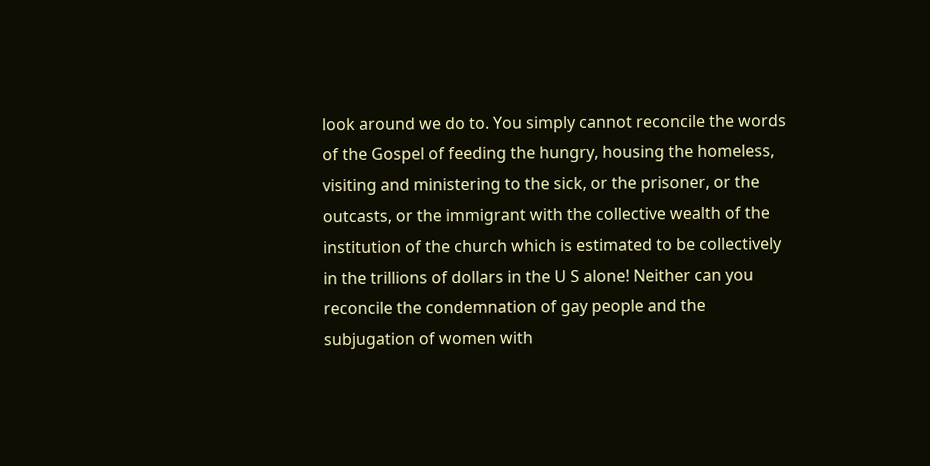look around we do to. You simply cannot reconcile the words of the Gospel of feeding the hungry, housing the homeless, visiting and ministering to the sick, or the prisoner, or the outcasts, or the immigrant with the collective wealth of the institution of the church which is estimated to be collectively in the trillions of dollars in the U S alone! Neither can you reconcile the condemnation of gay people and the subjugation of women with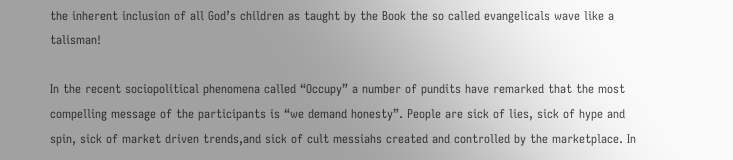the inherent inclusion of all God’s children as taught by the Book the so called evangelicals wave like a talisman!

In the recent sociopolitical phenomena called “Occupy” a number of pundits have remarked that the most compelling message of the participants is “we demand honesty”. People are sick of lies, sick of hype and spin, sick of market driven trends,and sick of cult messiahs created and controlled by the marketplace. In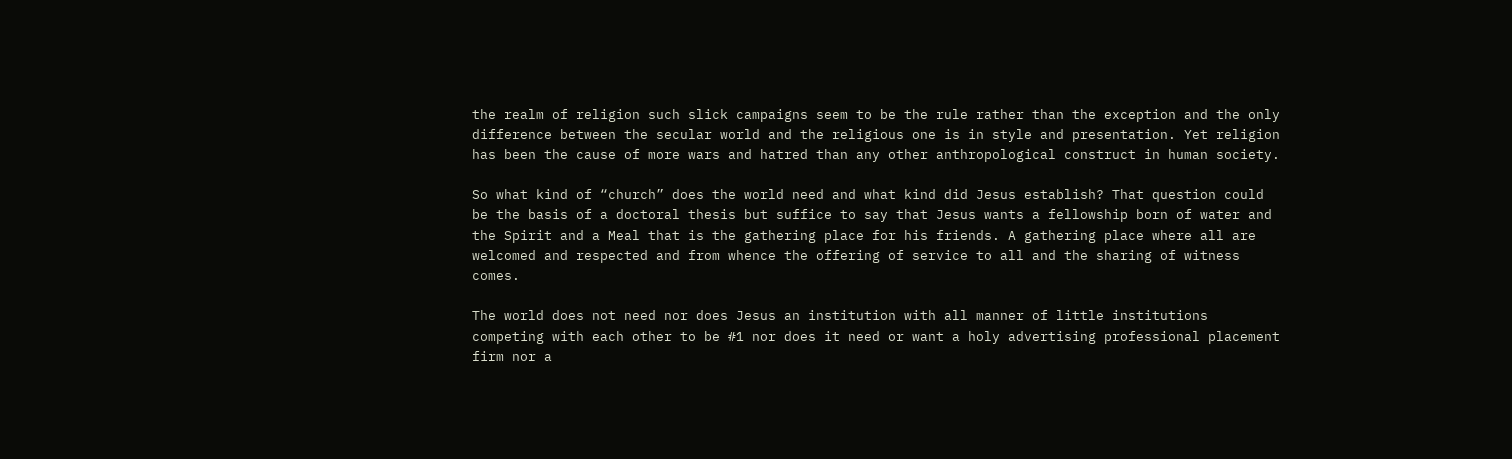the realm of religion such slick campaigns seem to be the rule rather than the exception and the only difference between the secular world and the religious one is in style and presentation. Yet religion has been the cause of more wars and hatred than any other anthropological construct in human society.

So what kind of “church” does the world need and what kind did Jesus establish? That question could be the basis of a doctoral thesis but suffice to say that Jesus wants a fellowship born of water and the Spirit and a Meal that is the gathering place for his friends. A gathering place where all are welcomed and respected and from whence the offering of service to all and the sharing of witness comes.

The world does not need nor does Jesus an institution with all manner of little institutions competing with each other to be #1 nor does it need or want a holy advertising professional placement firm nor a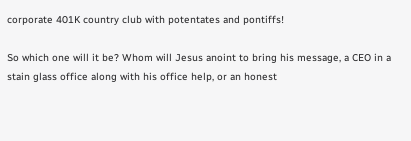corporate 401K country club with potentates and pontiffs!

So which one will it be? Whom will Jesus anoint to bring his message, a CEO in a stain glass office along with his office help, or an honest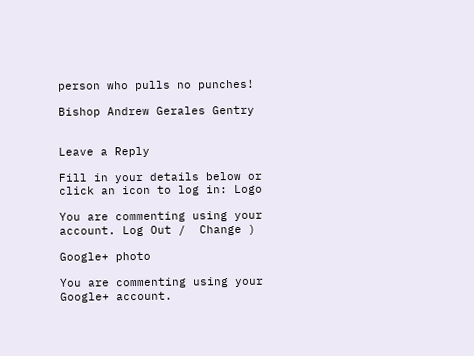person who pulls no punches!

Bishop Andrew Gerales Gentry


Leave a Reply

Fill in your details below or click an icon to log in: Logo

You are commenting using your account. Log Out /  Change )

Google+ photo

You are commenting using your Google+ account.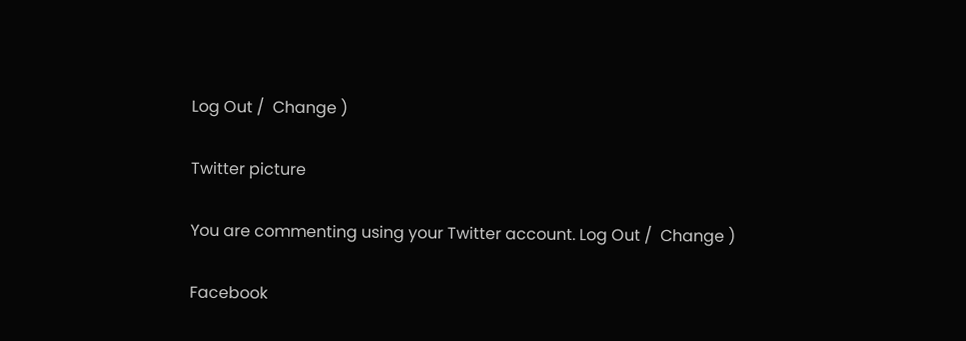Log Out /  Change )

Twitter picture

You are commenting using your Twitter account. Log Out /  Change )

Facebook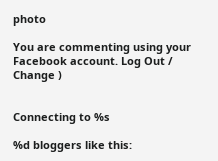photo

You are commenting using your Facebook account. Log Out /  Change )


Connecting to %s

%d bloggers like this: